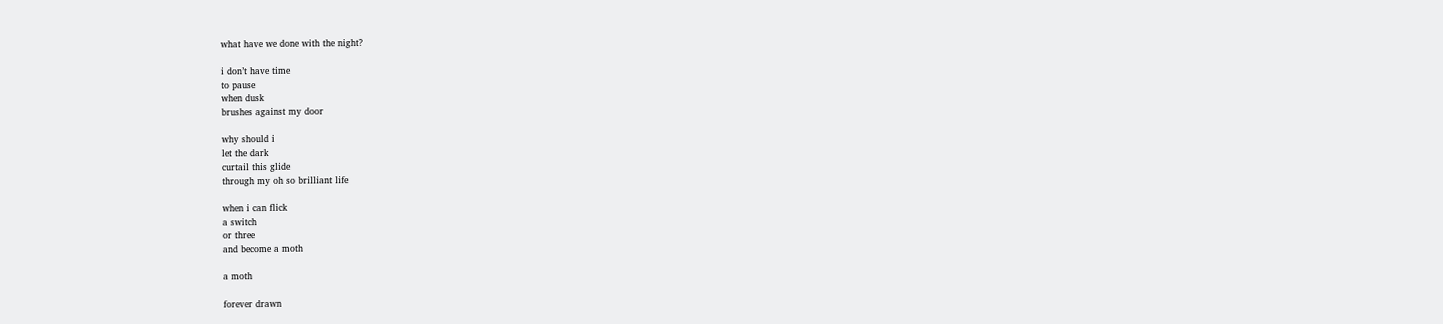what have we done with the night?

i don’t have time
to pause
when dusk
brushes against my door

why should i
let the dark
curtail this glide
through my oh so brilliant life

when i can flick
a switch
or three
and become a moth

a moth

forever drawn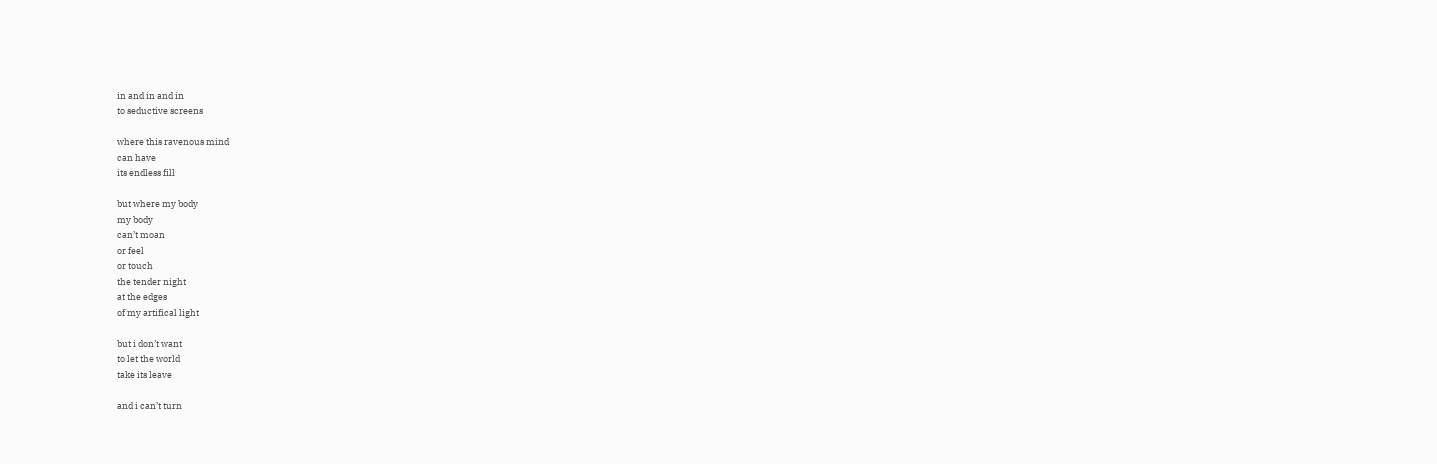in and in and in
to seductive screens

where this ravenous mind
can have
its endless fill

but where my body
my body
can’t moan
or feel
or touch
the tender night
at the edges
of my artifical light

but i don’t want
to let the world
take its leave

and i can’t turn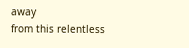away
from this relentless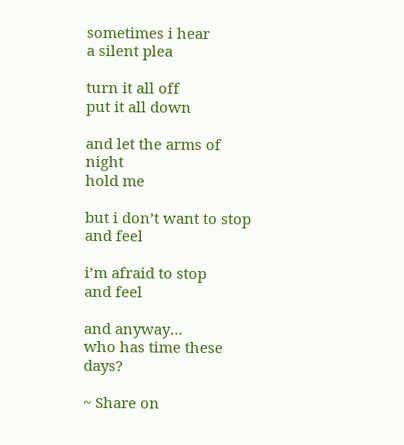sometimes i hear
a silent plea

turn it all off
put it all down

and let the arms of night
hold me

but i don’t want to stop
and feel

i’m afraid to stop
and feel

and anyway…
who has time these days?

~ Share on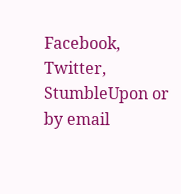Facebook, Twitter, StumbleUpon or by email